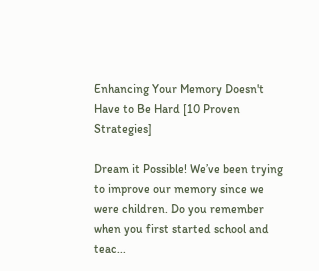Enhancing Your Memory Doesn't Have to Be Hard [10 Proven Strategies]

Dream it Possible! We’ve been trying to improve our memory since we were children. Do you remember when you first started school and teac...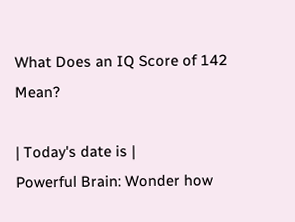What Does an IQ Score of 142 Mean?

| Today's date is |
Powerful Brain: Wonder how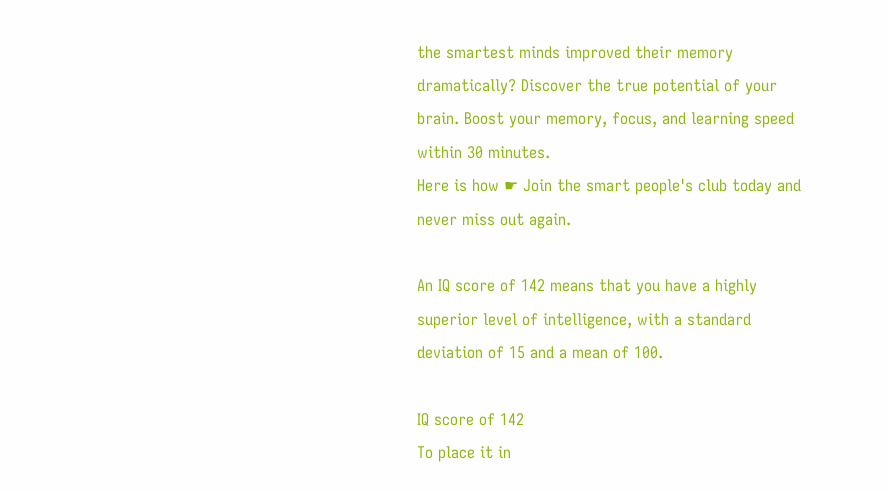the smartest minds improved their memory dramatically? Discover the true potential of your brain. Boost your memory, focus, and learning speed within 30 minutes.
Here is how ☛ Join the smart people's club today and never miss out again.

An IQ score of 142 means that you have a highly superior level of intelligence, with a standard deviation of 15 and a mean of 100.

IQ score of 142
To place it in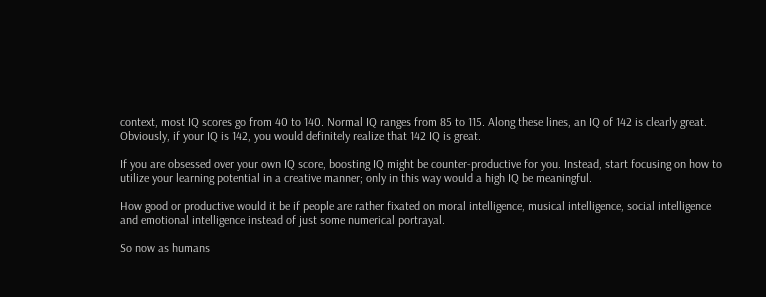context, most IQ scores go from 40 to 140. Normal IQ ranges from 85 to 115. Along these lines, an IQ of 142 is clearly great. Obviously, if your IQ is 142, you would definitely realize that 142 IQ is great.

If you are obsessed over your own IQ score, boosting IQ might be counter-productive for you. Instead, start focusing on how to utilize your learning potential in a creative manner; only in this way would a high IQ be meaningful.

How good or productive would it be if people are rather fixated on moral intelligence, musical intelligence, social intelligence and emotional intelligence instead of just some numerical portrayal.

So now as humans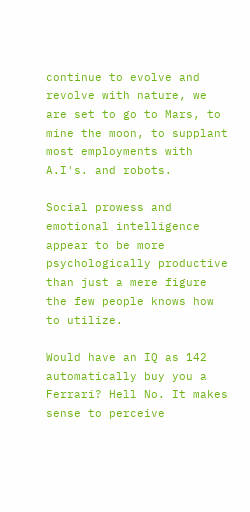continue to evolve and revolve with nature, we are set to go to Mars, to mine the moon, to supplant most employments with A.I's. and robots.

Social prowess and emotional intelligence appear to be more psychologically productive than just a mere figure the few people knows how to utilize.

Would have an IQ as 142 automatically buy you a Ferrari? Hell No. It makes sense to perceive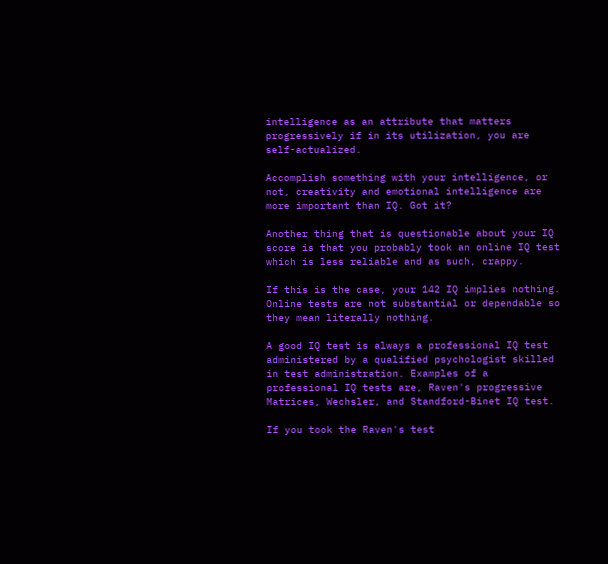intelligence as an attribute that matters progressively if in its utilization, you are self-actualized.

Accomplish something with your intelligence, or not, creativity and emotional intelligence are more important than IQ. Got it?

Another thing that is questionable about your IQ score is that you probably took an online IQ test which is less reliable and as such, crappy.

If this is the case, your 142 IQ implies nothing. Online tests are not substantial or dependable so they mean literally nothing.

A good IQ test is always a professional IQ test administered by a qualified psychologist skilled in test administration. Examples of a professional IQ tests are, Raven's progressive Matrices, Wechsler, and Standford-Binet IQ test.

If you took the Raven's test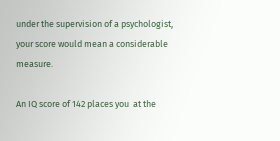under the supervision of a psychologist, your score would mean a considerable measure.

An IQ score of 142 places you  at the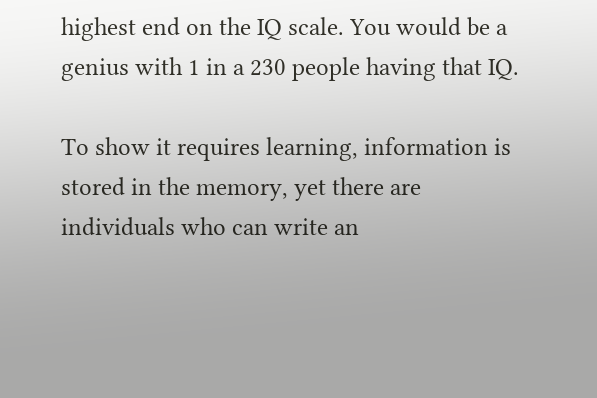highest end on the IQ scale. You would be a genius with 1 in a 230 people having that IQ.

To show it requires learning, information is stored in the memory, yet there are individuals who can write an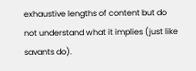exhaustive lengths of content but do not understand what it implies (just like savants do).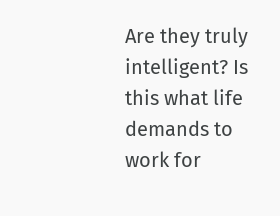Are they truly intelligent? Is this what life demands to work for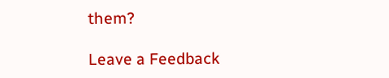them?

Leave a Feedback